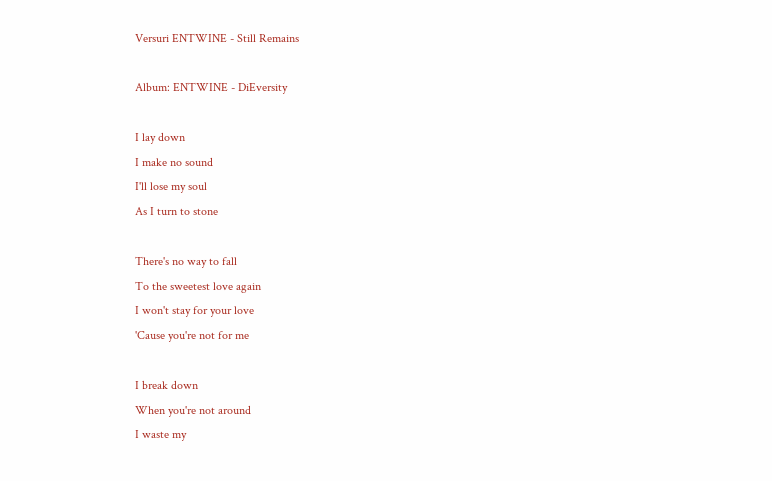Versuri ENTWINE - Still Remains

Album: ENTWINE - DiEversity

I lay down
I make no sound
I'll lose my soul
As I turn to stone

There's no way to fall
To the sweetest love again
I won't stay for your love
'Cause you're not for me

I break down
When you're not around
I waste my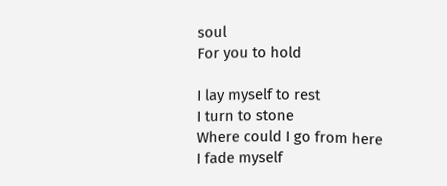soul
For you to hold

I lay myself to rest
I turn to stone
Where could I go from here
I fade myself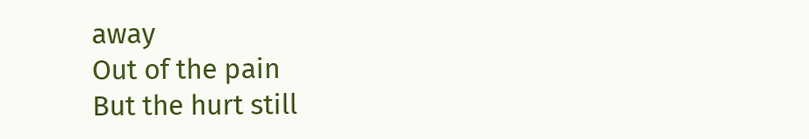away
Out of the pain
But the hurt still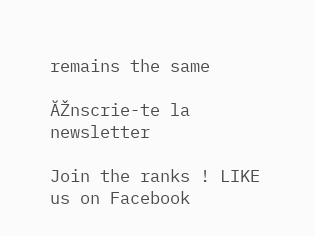remains the same

ĂŽnscrie-te la newsletter

Join the ranks ! LIKE us on Facebook